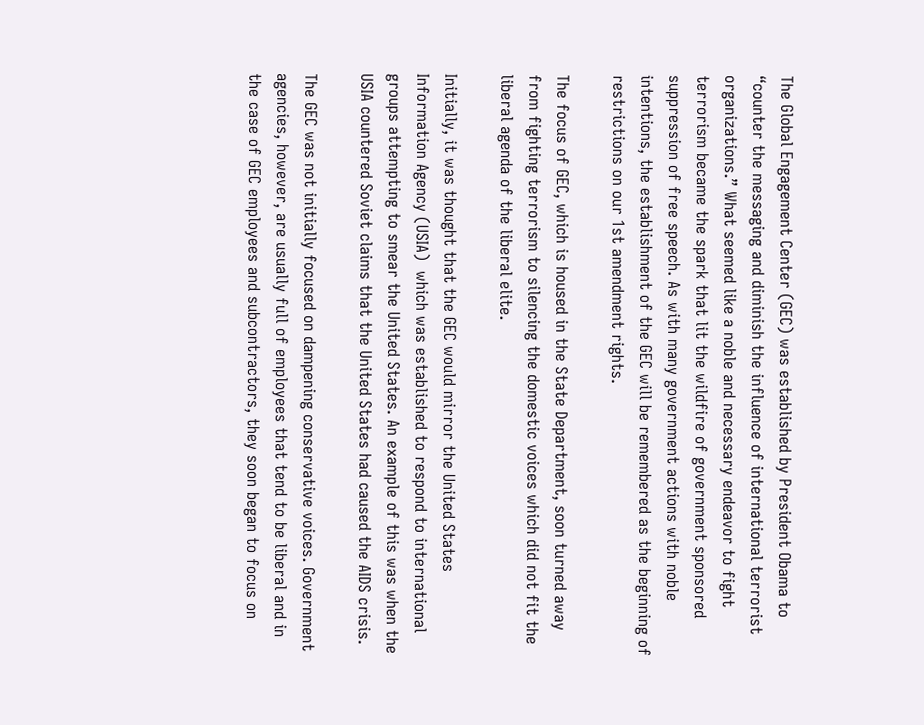The Global Engagement Center (GEC) was established by President Obama to “counter the messaging and diminish the influence of international terrorist organizations.” What seemed like a noble and necessary endeavor to fight terrorism became the spark that lit the wildfire of government sponsored suppression of free speech. As with many government actions with noble intentions, the establishment of the GEC will be remembered as the beginning of restrictions on our 1st amendment rights.

The focus of GEC, which is housed in the State Department, soon turned away from fighting terrorism to silencing the domestic voices which did not fit the liberal agenda of the liberal elite.

Initially, it was thought that the GEC would mirror the United States Information Agency (USIA)  which was established to respond to international groups attempting to smear the United States. An example of this was when the USIA countered Soviet claims that the United States had caused the AIDS crisis.

The GEC was not initially focused on dampening conservative voices. Government agencies, however, are usually full of employees that tend to be liberal and in the case of GEC employees and subcontractors, they soon began to focus on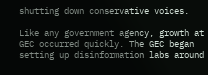shutting down conservative voices.

Like any government agency, growth at GEC occurred quickly. The GEC began setting up disinformation labs around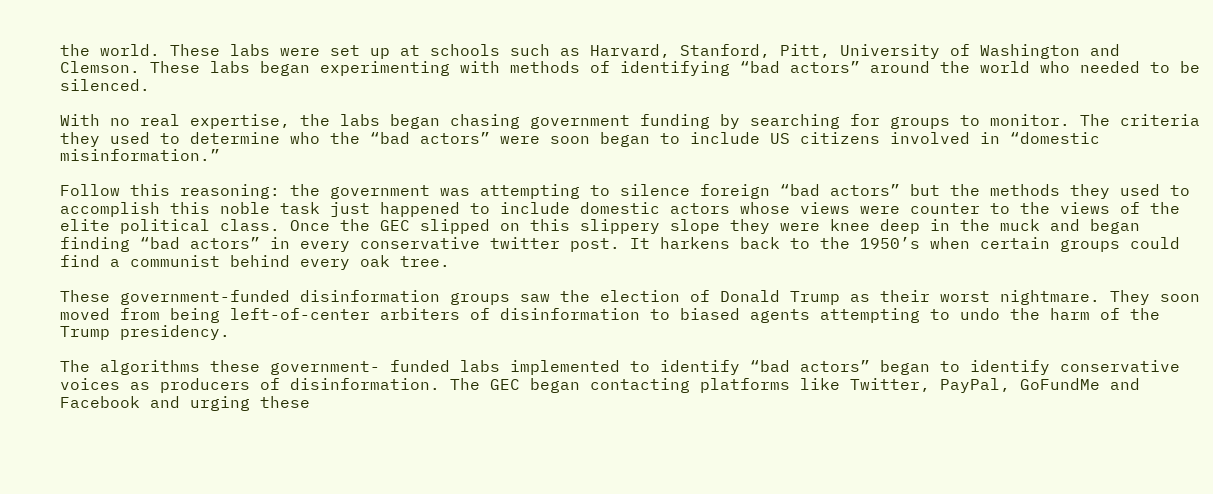the world. These labs were set up at schools such as Harvard, Stanford, Pitt, University of Washington and Clemson. These labs began experimenting with methods of identifying “bad actors” around the world who needed to be silenced.

With no real expertise, the labs began chasing government funding by searching for groups to monitor. The criteria they used to determine who the “bad actors” were soon began to include US citizens involved in “domestic misinformation.”

Follow this reasoning: the government was attempting to silence foreign “bad actors” but the methods they used to accomplish this noble task just happened to include domestic actors whose views were counter to the views of the elite political class. Once the GEC slipped on this slippery slope they were knee deep in the muck and began finding “bad actors” in every conservative twitter post. It harkens back to the 1950’s when certain groups could find a communist behind every oak tree.

These government-funded disinformation groups saw the election of Donald Trump as their worst nightmare. They soon moved from being left-of-center arbiters of disinformation to biased agents attempting to undo the harm of the Trump presidency.

The algorithms these government- funded labs implemented to identify “bad actors” began to identify conservative voices as producers of disinformation. The GEC began contacting platforms like Twitter, PayPal, GoFundMe and Facebook and urging these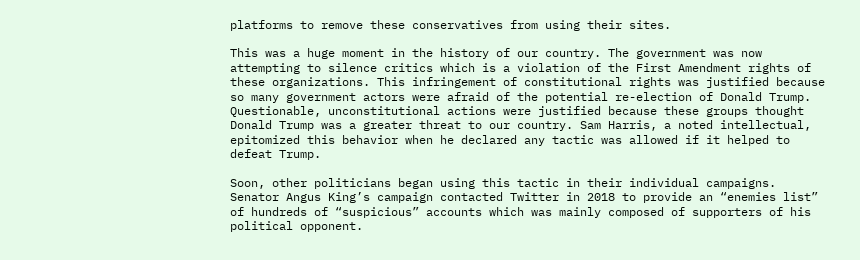platforms to remove these conservatives from using their sites.

This was a huge moment in the history of our country. The government was now attempting to silence critics which is a violation of the First Amendment rights of these organizations. This infringement of constitutional rights was justified because so many government actors were afraid of the potential re-election of Donald Trump. Questionable, unconstitutional actions were justified because these groups thought Donald Trump was a greater threat to our country. Sam Harris, a noted intellectual, epitomized this behavior when he declared any tactic was allowed if it helped to defeat Trump.

Soon, other politicians began using this tactic in their individual campaigns. Senator Angus King’s campaign contacted Twitter in 2018 to provide an “enemies list” of hundreds of “suspicious” accounts which was mainly composed of supporters of his political opponent.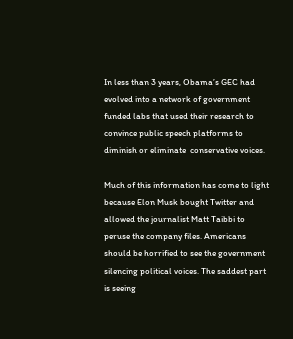In less than 3 years, Obama’s GEC had evolved into a network of government funded labs that used their research to convince public speech platforms to diminish or eliminate  conservative voices.

Much of this information has come to light because Elon Musk bought Twitter and allowed the journalist Matt Taibbi to peruse the company files. Americans should be horrified to see the government silencing political voices. The saddest part is seeing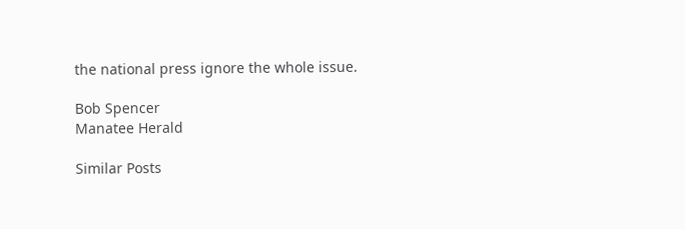the national press ignore the whole issue.

Bob Spencer
Manatee Herald

Similar Posts